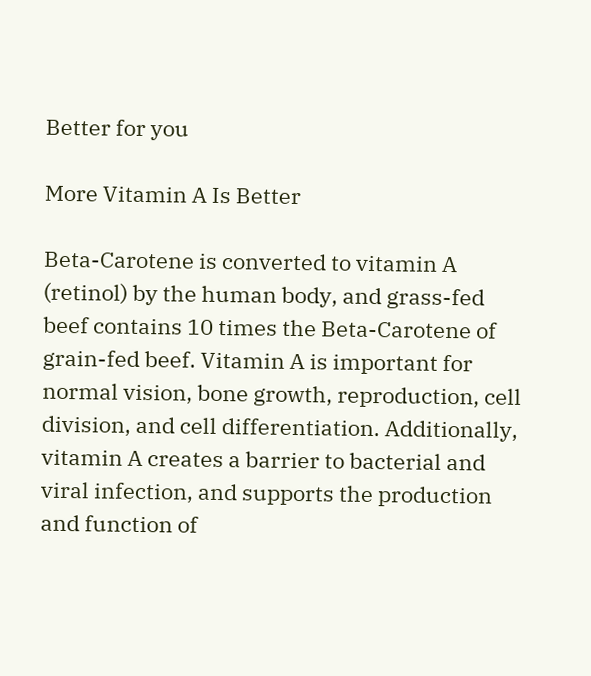Better for you

More Vitamin A Is Better

Beta-Carotene is converted to vitamin A (retinol) by the human body, and grass-fed beef contains 10 times the Beta-Carotene of grain-fed beef. Vitamin A is important for normal vision, bone growth, reproduction, cell division, and cell differentiation. Additionally, vitamin A creates a barrier to bacterial and viral infection, and supports the production and function of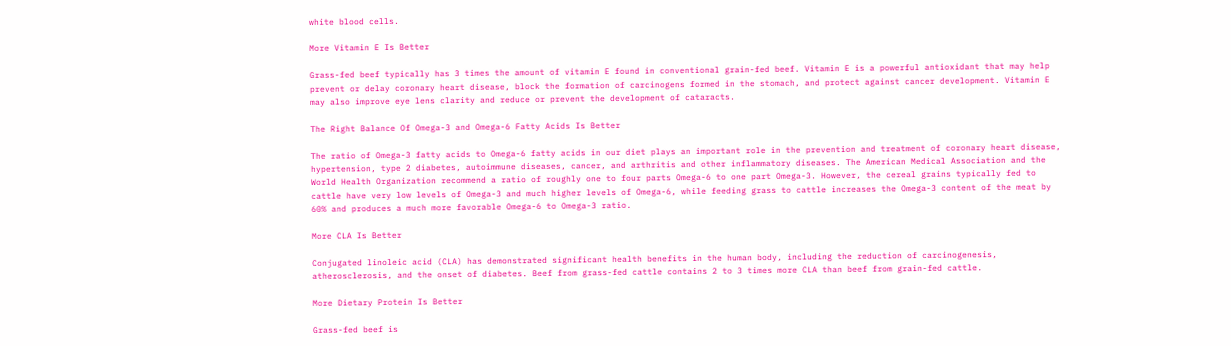white blood cells.

More Vitamin E Is Better

Grass-fed beef typically has 3 times the amount of vitamin E found in conventional grain-fed beef. Vitamin E is a powerful antioxidant that may help prevent or delay coronary heart disease, block the formation of carcinogens formed in the stomach, and protect against cancer development. Vitamin E may also improve eye lens clarity and reduce or prevent the development of cataracts.

The Right Balance Of Omega-3 and Omega-6 Fatty Acids Is Better

The ratio of Omega-3 fatty acids to Omega-6 fatty acids in our diet plays an important role in the prevention and treatment of coronary heart disease, hypertension, type 2 diabetes, autoimmune diseases, cancer, and arthritis and other inflammatory diseases. The American Medical Association and the World Health Organization recommend a ratio of roughly one to four parts Omega-6 to one part Omega-3. However, the cereal grains typically fed to cattle have very low levels of Omega-3 and much higher levels of Omega-6, while feeding grass to cattle increases the Omega-3 content of the meat by 60% and produces a much more favorable Omega-6 to Omega-3 ratio.

More CLA Is Better

Conjugated linoleic acid (CLA) has demonstrated significant health benefits in the human body, including the reduction of carcinogenesis, atherosclerosis, and the onset of diabetes. Beef from grass-fed cattle contains 2 to 3 times more CLA than beef from grain-fed cattle.

More Dietary Protein Is Better

Grass-fed beef is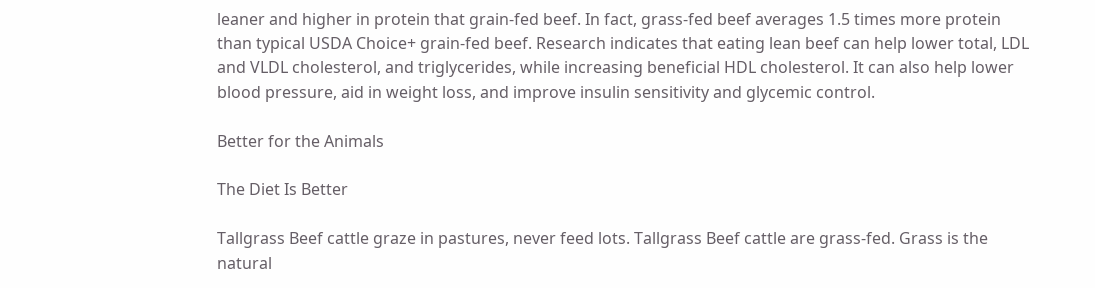leaner and higher in protein that grain-fed beef. In fact, grass-fed beef averages 1.5 times more protein than typical USDA Choice+ grain-fed beef. Research indicates that eating lean beef can help lower total, LDL and VLDL cholesterol, and triglycerides, while increasing beneficial HDL cholesterol. It can also help lower blood pressure, aid in weight loss, and improve insulin sensitivity and glycemic control.

Better for the Animals

The Diet Is Better

Tallgrass Beef cattle graze in pastures, never feed lots. Tallgrass Beef cattle are grass-fed. Grass is the natural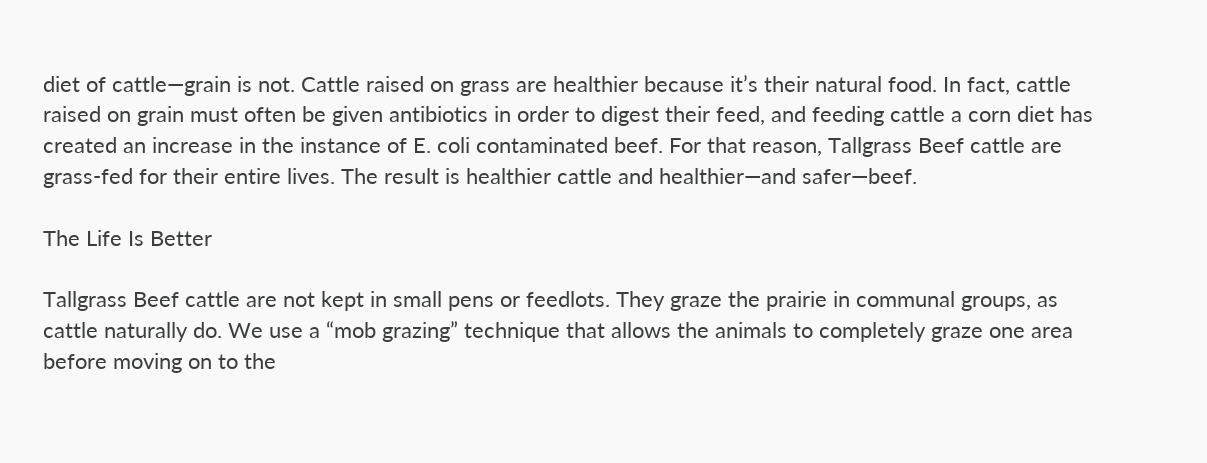diet of cattle—grain is not. Cattle raised on grass are healthier because it’s their natural food. In fact, cattle raised on grain must often be given antibiotics in order to digest their feed, and feeding cattle a corn diet has created an increase in the instance of E. coli contaminated beef. For that reason, Tallgrass Beef cattle are grass-fed for their entire lives. The result is healthier cattle and healthier—and safer—beef.

The Life Is Better

Tallgrass Beef cattle are not kept in small pens or feedlots. They graze the prairie in communal groups, as cattle naturally do. We use a “mob grazing” technique that allows the animals to completely graze one area before moving on to the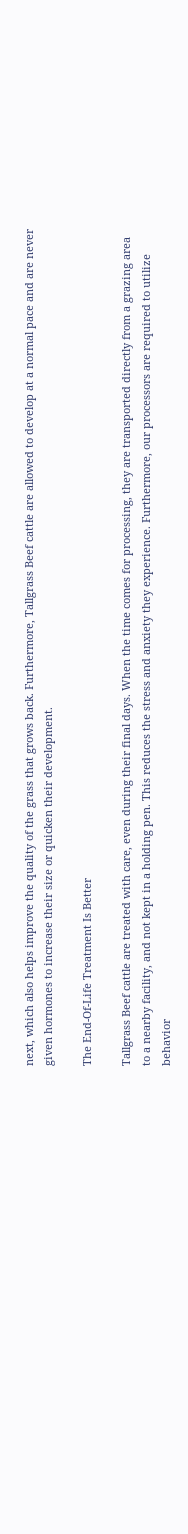next, which also helps improve the quality of the grass that grows back. Furthermore, Tallgrass Beef cattle are allowed to develop at a normal pace and are never given hormones to increase their size or quicken their development.

The End-Of-Life Treatment Is Better

Tallgrass Beef cattle are treated with care, even during their final days. When the time comes for processing, they are transported directly from a grazing area to a nearby facility, and not kept in a holding pen. This reduces the stress and anxiety they experience. Furthermore, our processors are required to utilize behavior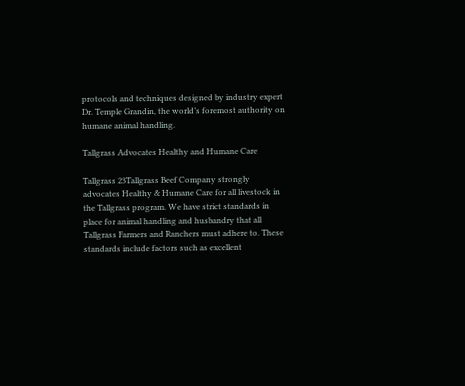protocols and techniques designed by industry expert Dr. Temple Grandin, the world’s foremost authority on humane animal handling.

Tallgrass Advocates Healthy and Humane Care

Tallgrass 23Tallgrass Beef Company strongly advocates Healthy & Humane Care for all livestock in the Tallgrass program. We have strict standards in place for animal handling and husbandry that all Tallgrass Farmers and Ranchers must adhere to. These standards include factors such as excellent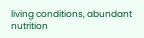living conditions, abundant nutrition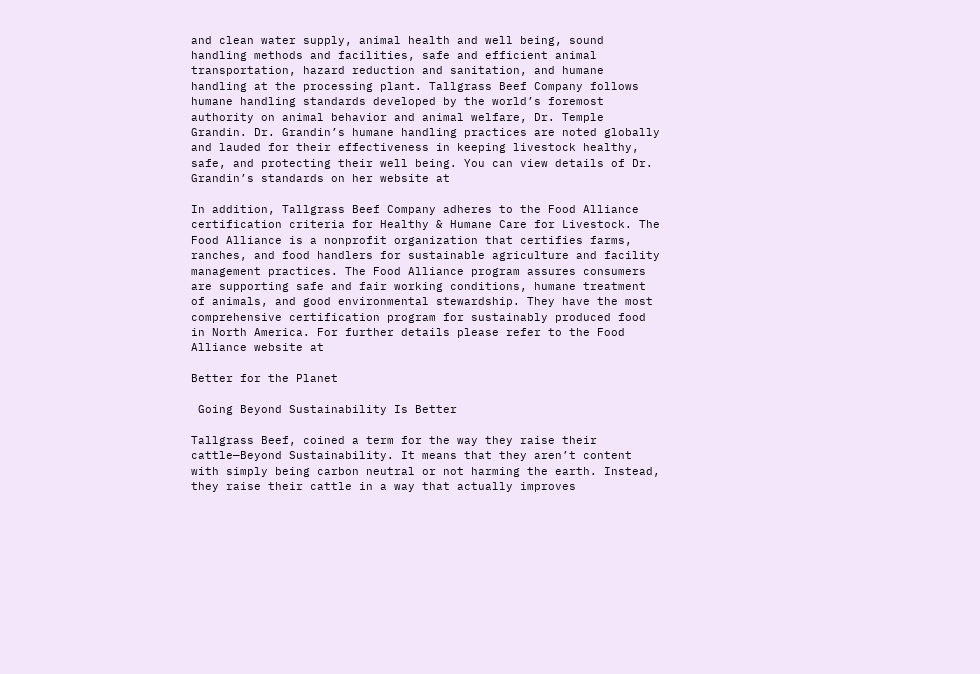and clean water supply, animal health and well being, sound handling methods and facilities, safe and efficient animal transportation, hazard reduction and sanitation, and humane handling at the processing plant. Tallgrass Beef Company follows humane handling standards developed by the world’s foremost authority on animal behavior and animal welfare, Dr. Temple Grandin. Dr. Grandin’s humane handling practices are noted globally and lauded for their effectiveness in keeping livestock healthy, safe, and protecting their well being. You can view details of Dr. Grandin’s standards on her website at

In addition, Tallgrass Beef Company adheres to the Food Alliance certification criteria for Healthy & Humane Care for Livestock. The Food Alliance is a nonprofit organization that certifies farms, ranches, and food handlers for sustainable agriculture and facility management practices. The Food Alliance program assures consumers are supporting safe and fair working conditions, humane treatment of animals, and good environmental stewardship. They have the most comprehensive certification program for sustainably produced food in North America. For further details please refer to the Food Alliance website at

Better for the Planet

 Going Beyond Sustainability Is Better

Tallgrass Beef, coined a term for the way they raise their cattle—Beyond Sustainability. It means that they aren’t content with simply being carbon neutral or not harming the earth. Instead, they raise their cattle in a way that actually improves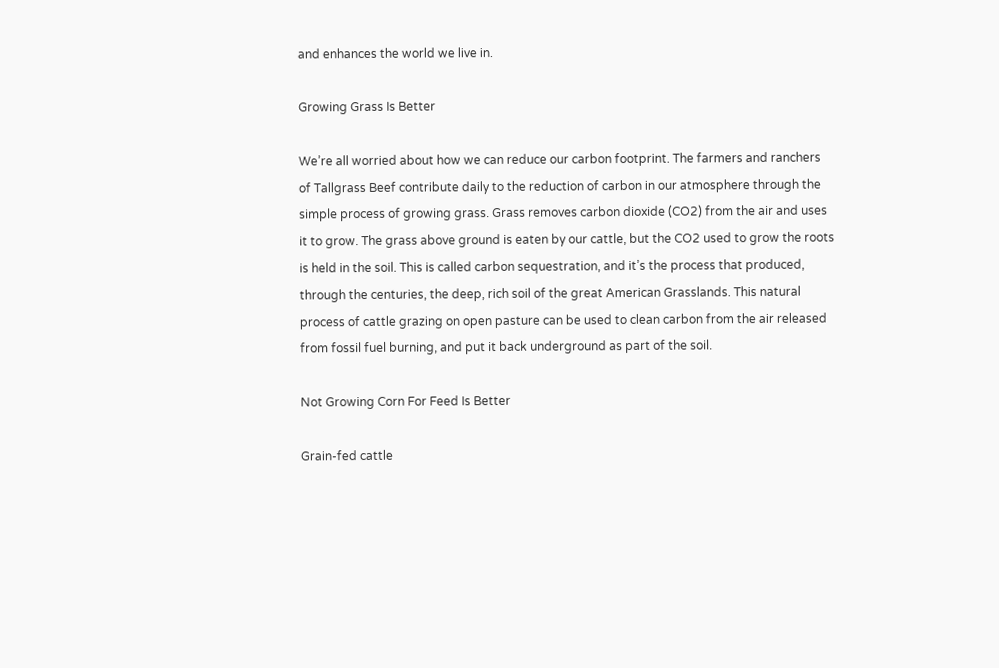and enhances the world we live in.

Growing Grass Is Better

We’re all worried about how we can reduce our carbon footprint. The farmers and ranchers of Tallgrass Beef contribute daily to the reduction of carbon in our atmosphere through the simple process of growing grass. Grass removes carbon dioxide (CO2) from the air and uses it to grow. The grass above ground is eaten by our cattle, but the CO2 used to grow the roots is held in the soil. This is called carbon sequestration, and it’s the process that produced, through the centuries, the deep, rich soil of the great American Grasslands. This natural process of cattle grazing on open pasture can be used to clean carbon from the air released from fossil fuel burning, and put it back underground as part of the soil.

Not Growing Corn For Feed Is Better

Grain-fed cattle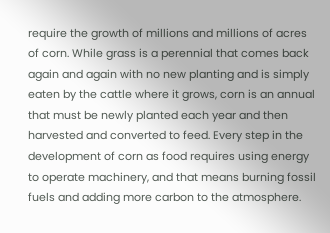require the growth of millions and millions of acres of corn. While grass is a perennial that comes back again and again with no new planting and is simply eaten by the cattle where it grows, corn is an annual that must be newly planted each year and then harvested and converted to feed. Every step in the development of corn as food requires using energy to operate machinery, and that means burning fossil fuels and adding more carbon to the atmosphere.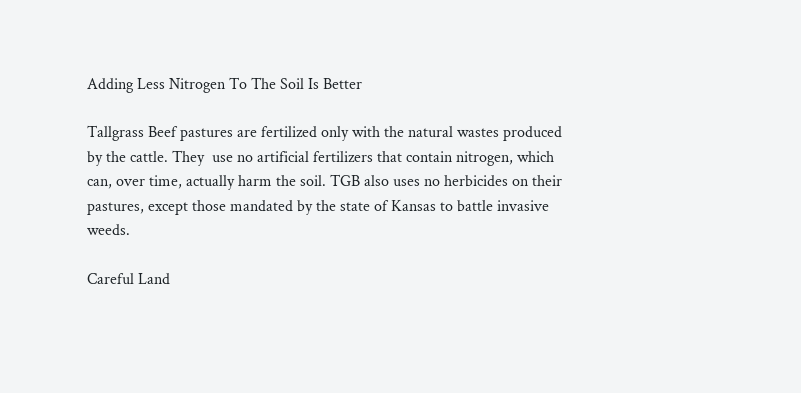Adding Less Nitrogen To The Soil Is Better

Tallgrass Beef pastures are fertilized only with the natural wastes produced by the cattle. They  use no artificial fertilizers that contain nitrogen, which can, over time, actually harm the soil. TGB also uses no herbicides on their  pastures, except those mandated by the state of Kansas to battle invasive weeds.

Careful Land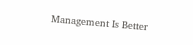Management Is Better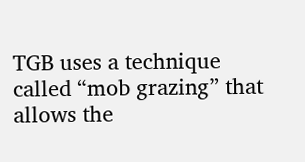TGB uses a technique called “mob grazing” that allows the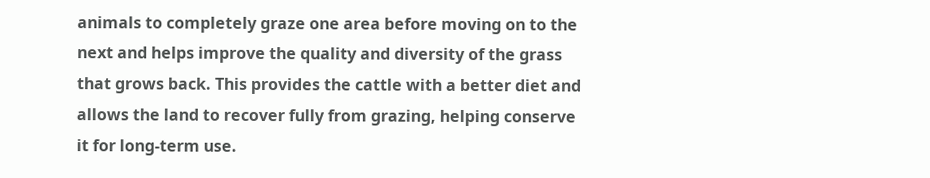animals to completely graze one area before moving on to the next and helps improve the quality and diversity of the grass that grows back. This provides the cattle with a better diet and allows the land to recover fully from grazing, helping conserve it for long-term use.